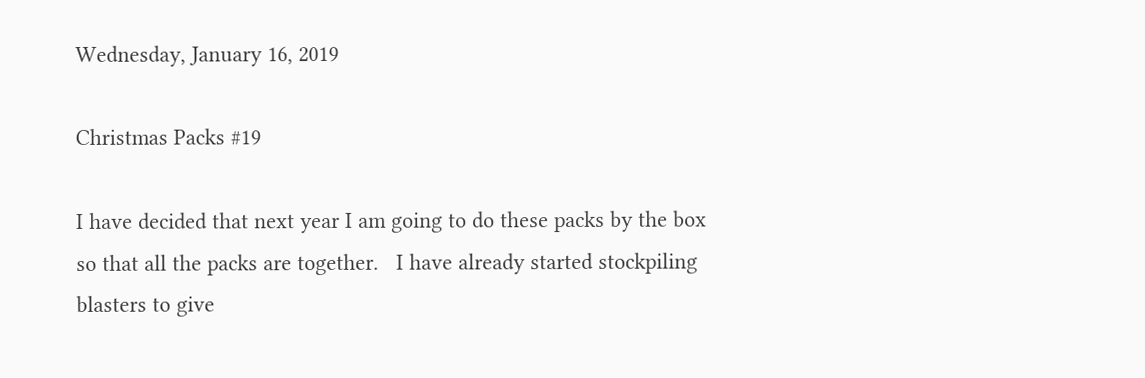Wednesday, January 16, 2019

Christmas Packs #19

I have decided that next year I am going to do these packs by the box so that all the packs are together.   I have already started stockpiling blasters to give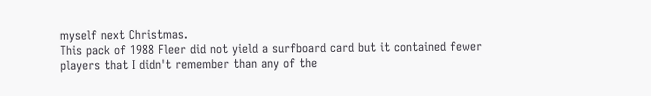myself next Christmas.
This pack of 1988 Fleer did not yield a surfboard card but it contained fewer players that I didn't remember than any of the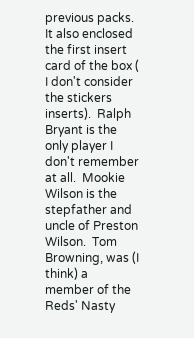previous packs.  It also enclosed the first insert card of the box ( I don't consider the stickers inserts).  Ralph Bryant is the only player I don't remember at all.  Mookie Wilson is the stepfather and uncle of Preston Wilson.  Tom Browning, was (I think) a member of the Reds' Nasty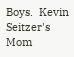Boys.  Kevin Seitzer's Mom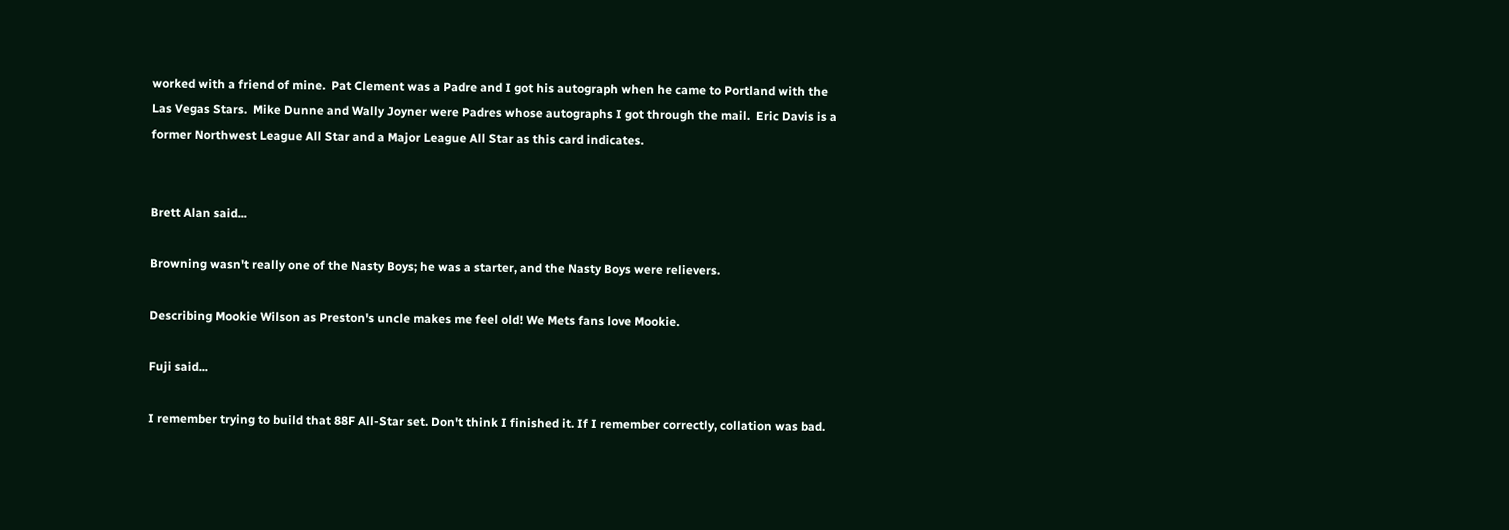worked with a friend of mine.  Pat Clement was a Padre and I got his autograph when he came to Portland with the Las Vegas Stars.  Mike Dunne and Wally Joyner were Padres whose autographs I got through the mail.  Eric Davis is a former Northwest League All Star and a Major League All Star as this card indicates.


Brett Alan said...

Browning wasn't really one of the Nasty Boys; he was a starter, and the Nasty Boys were relievers.

Describing Mookie Wilson as Preston's uncle makes me feel old! We Mets fans love Mookie.

Fuji said...

I remember trying to build that 88F All-Star set. Don't think I finished it. If I remember correctly, collation was bad.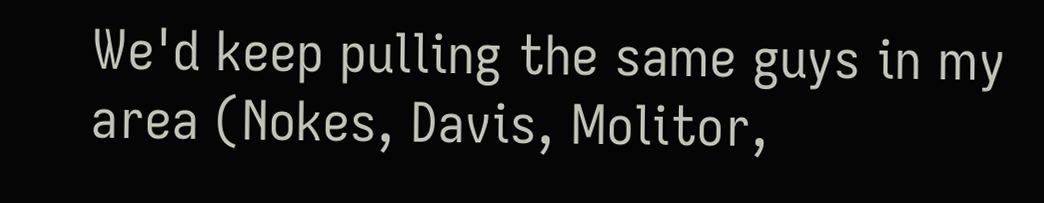We'd keep pulling the same guys in my area (Nokes, Davis, Molitor,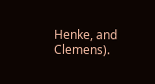Henke, and Clemens).